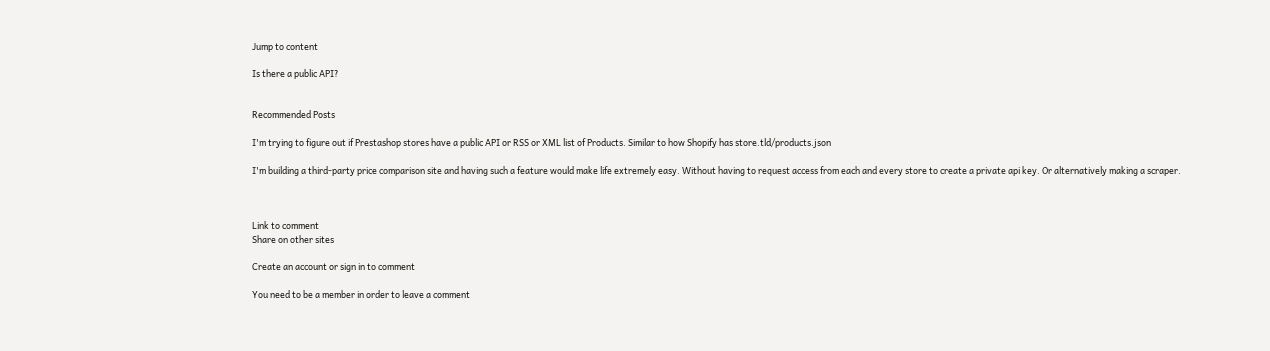Jump to content

Is there a public API?


Recommended Posts

I'm trying to figure out if Prestashop stores have a public API or RSS or XML list of Products. Similar to how Shopify has store.tld/products.json

I'm building a third-party price comparison site and having such a feature would make life extremely easy. Without having to request access from each and every store to create a private api key. Or alternatively making a scraper.



Link to comment
Share on other sites

Create an account or sign in to comment

You need to be a member in order to leave a comment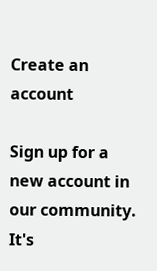Create an account

Sign up for a new account in our community. It's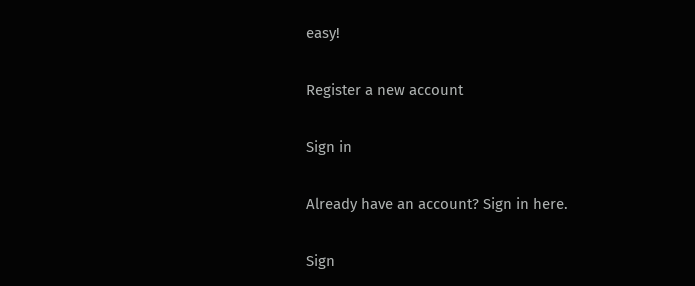easy!

Register a new account

Sign in

Already have an account? Sign in here.

Sign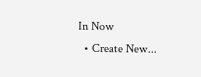In Now
  • Create New...